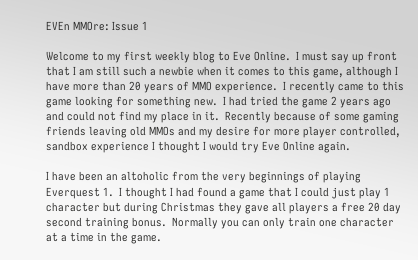EVEn MMOre: Issue 1

Welcome to my first weekly blog to Eve Online.  I must say up front that I am still such a newbie when it comes to this game, although I have more than 20 years of MMO experience.  I recently came to this game looking for something new.  I had tried the game 2 years ago and could not find my place in it.  Recently because of some gaming friends leaving old MMOs and my desire for more player controlled, sandbox experience I thought I would try Eve Online again.

I have been an altoholic from the very beginnings of playing Everquest 1.  I thought I had found a game that I could just play 1 character but during Christmas they gave all players a free 20 day second training bonus.  Normally you can only train one character at a time in the game.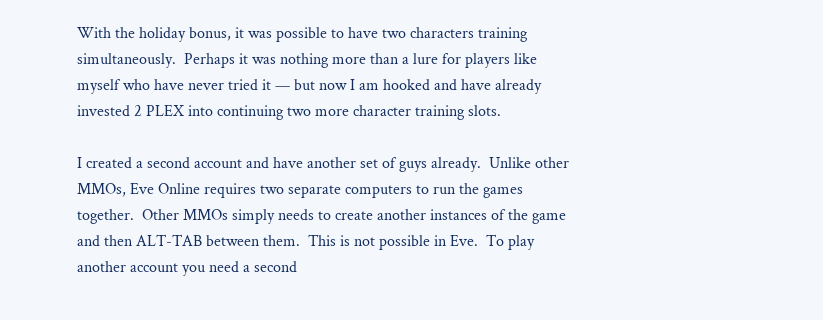With the holiday bonus, it was possible to have two characters training simultaneously.  Perhaps it was nothing more than a lure for players like myself who have never tried it — but now I am hooked and have already invested 2 PLEX into continuing two more character training slots.

I created a second account and have another set of guys already.  Unlike other MMOs, Eve Online requires two separate computers to run the games together.  Other MMOs simply needs to create another instances of the game and then ALT-TAB between them.  This is not possible in Eve.  To play another account you need a second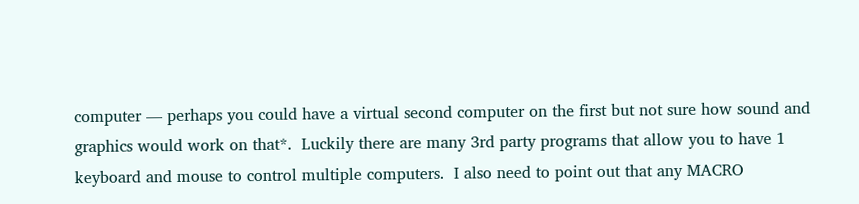computer — perhaps you could have a virtual second computer on the first but not sure how sound and graphics would work on that*.  Luckily there are many 3rd party programs that allow you to have 1 keyboard and mouse to control multiple computers.  I also need to point out that any MACRO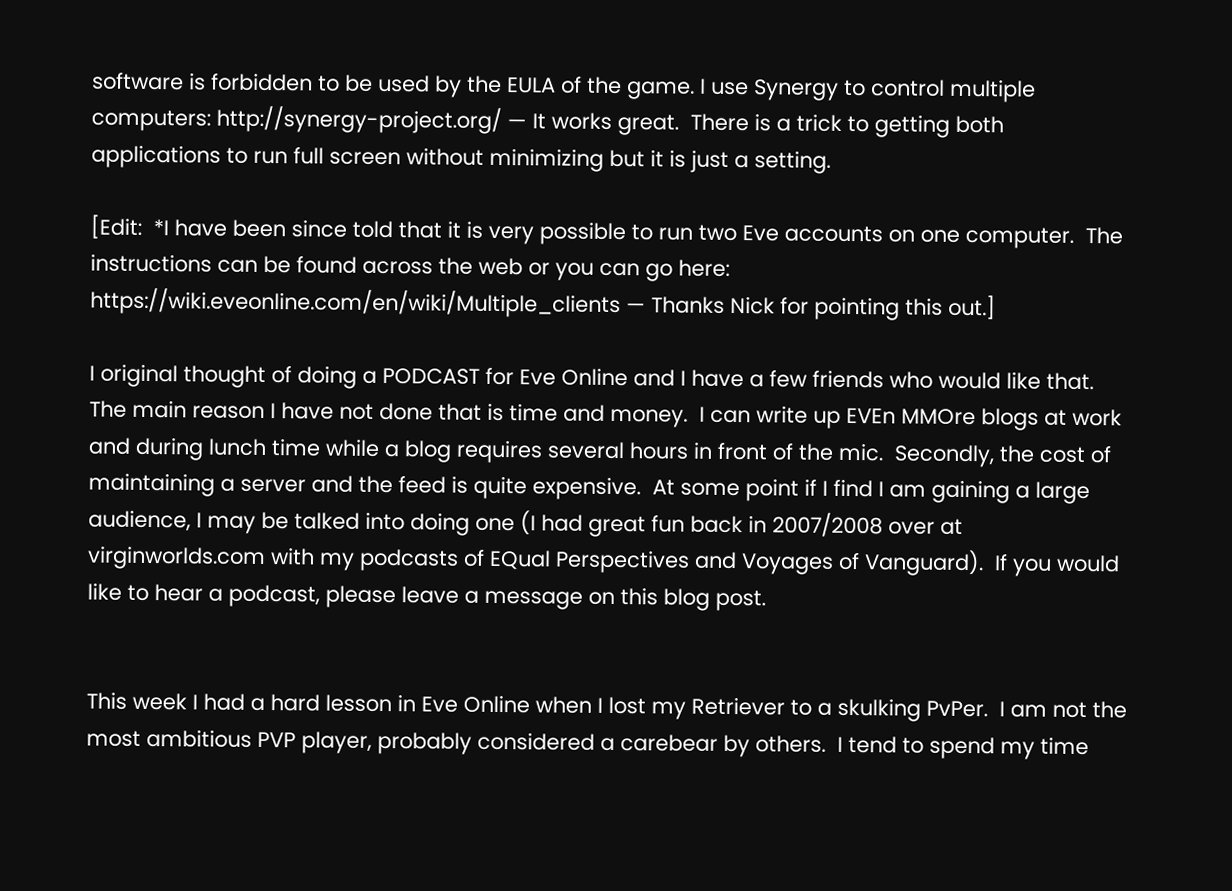software is forbidden to be used by the EULA of the game. I use Synergy to control multiple computers: http://synergy-project.org/ — It works great.  There is a trick to getting both applications to run full screen without minimizing but it is just a setting.

[Edit:  *I have been since told that it is very possible to run two Eve accounts on one computer.  The instructions can be found across the web or you can go here: https://wiki.eveonline.com/en/wiki/Multiple_clients — Thanks Nick for pointing this out.]

I original thought of doing a PODCAST for Eve Online and I have a few friends who would like that.  The main reason I have not done that is time and money.  I can write up EVEn MMOre blogs at work and during lunch time while a blog requires several hours in front of the mic.  Secondly, the cost of maintaining a server and the feed is quite expensive.  At some point if I find I am gaining a large audience, I may be talked into doing one (I had great fun back in 2007/2008 over at virginworlds.com with my podcasts of EQual Perspectives and Voyages of Vanguard).  If you would like to hear a podcast, please leave a message on this blog post.


This week I had a hard lesson in Eve Online when I lost my Retriever to a skulking PvPer.  I am not the most ambitious PVP player, probably considered a carebear by others.  I tend to spend my time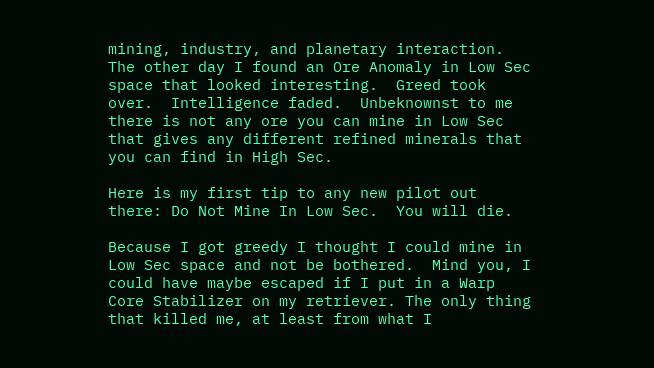mining, industry, and planetary interaction.  The other day I found an Ore Anomaly in Low Sec space that looked interesting.  Greed took over.  Intelligence faded.  Unbeknownst to me there is not any ore you can mine in Low Sec that gives any different refined minerals that you can find in High Sec.

Here is my first tip to any new pilot out there: Do Not Mine In Low Sec.  You will die.

Because I got greedy I thought I could mine in Low Sec space and not be bothered.  Mind you, I could have maybe escaped if I put in a Warp Core Stabilizer on my retriever. The only thing that killed me, at least from what I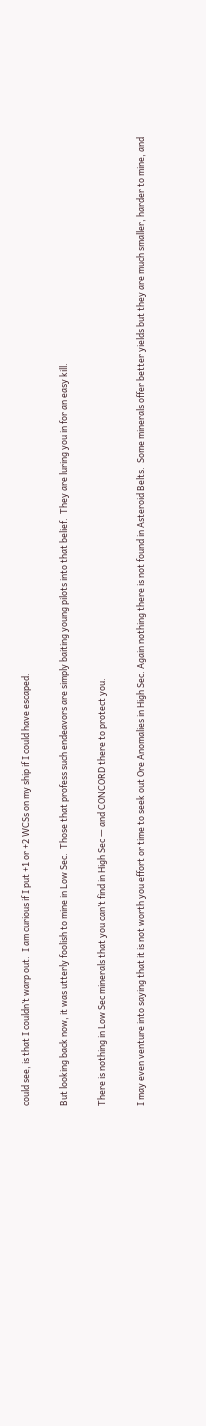could see, is that I couldn’t warp out.  I am curious if I put +1 or +2 WCSs on my ship if I could have escaped.

But looking back now, it was utterly foolish to mine in Low Sec.  Those that profess such endeavors are simply baiting young pilots into that belief.  They are luring you in for an easy kill.

There is nothing in Low Sec minerals that you can’t find in High Sec — and CONCORD there to protect you.

I may even venture into saying that it is not worth you effort or time to seek out Ore Anomalies in High Sec. Again nothing there is not found in Asteroid Belts.  Some minerals offer better yields but they are much smaller, harder to mine, and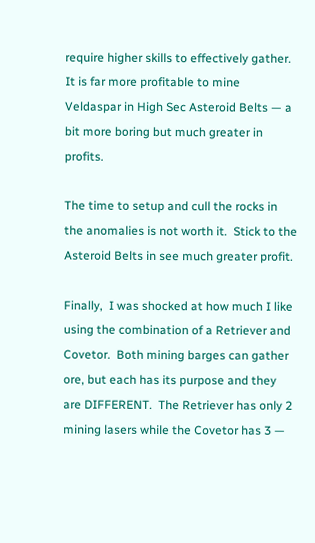require higher skills to effectively gather.  It is far more profitable to mine Veldaspar in High Sec Asteroid Belts — a bit more boring but much greater in profits.

The time to setup and cull the rocks in the anomalies is not worth it.  Stick to the Asteroid Belts in see much greater profit.

Finally,  I was shocked at how much I like using the combination of a Retriever and Covetor.  Both mining barges can gather ore, but each has its purpose and they are DIFFERENT.  The Retriever has only 2 mining lasers while the Covetor has 3 —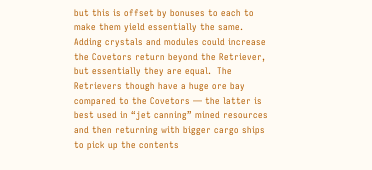but this is offset by bonuses to each to make them yield essentially the same. Adding crystals and modules could increase the Covetors return beyond the Retriever, but essentially they are equal.  The Retrievers though have a huge ore bay compared to the Covetors — the latter is best used in “jet canning” mined resources and then returning with bigger cargo ships to pick up the contents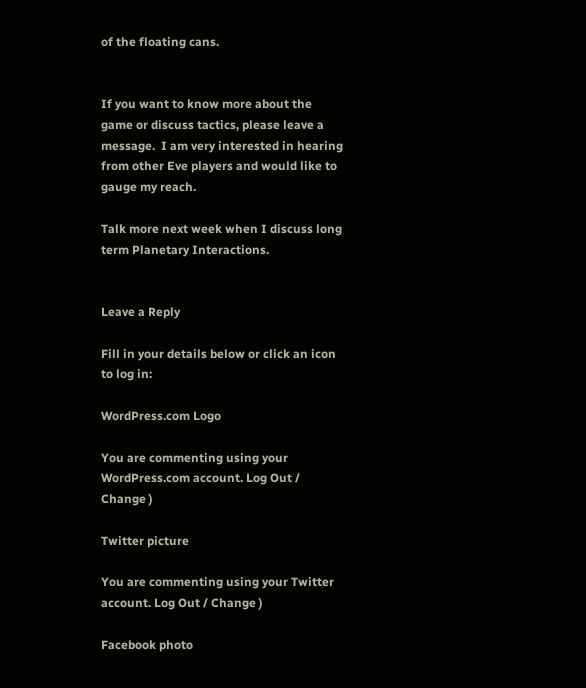of the floating cans.


If you want to know more about the game or discuss tactics, please leave a message.  I am very interested in hearing from other Eve players and would like to gauge my reach.

Talk more next week when I discuss long term Planetary Interactions.


Leave a Reply

Fill in your details below or click an icon to log in:

WordPress.com Logo

You are commenting using your WordPress.com account. Log Out / Change )

Twitter picture

You are commenting using your Twitter account. Log Out / Change )

Facebook photo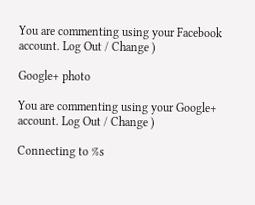You are commenting using your Facebook account. Log Out / Change )

Google+ photo

You are commenting using your Google+ account. Log Out / Change )

Connecting to %s